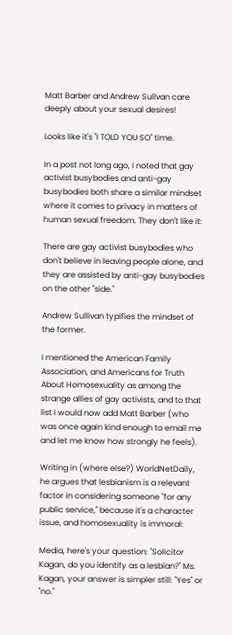Matt Barber and Andrew Sullvan care deeply about your sexual desires!

Looks like it's "I TOLD YOU SO" time.

In a post not long ago, I noted that gay activist busybodies and anti-gay busybodies both share a similar mindset where it comes to privacy in matters of human sexual freedom. They don't like it:

There are gay activist busybodies who don't believe in leaving people alone, and they are assisted by anti-gay busybodies on the other "side."

Andrew Sullivan typifies the mindset of the former.

I mentioned the American Family Association, and Americans for Truth About Homosexuality as among the strange allies of gay activists, and to that list I would now add Matt Barber (who was once again kind enough to email me and let me know how strongly he feels).

Writing in (where else?) WorldNetDaily, he argues that lesbianism is a relevant factor in considering someone "for any public service," because it's a character issue, and homosexuality is immoral:

Media, here's your question: "Solicitor Kagan, do you identify as a lesbian?" Ms. Kagan, your answer is simpler still: "Yes" or "no."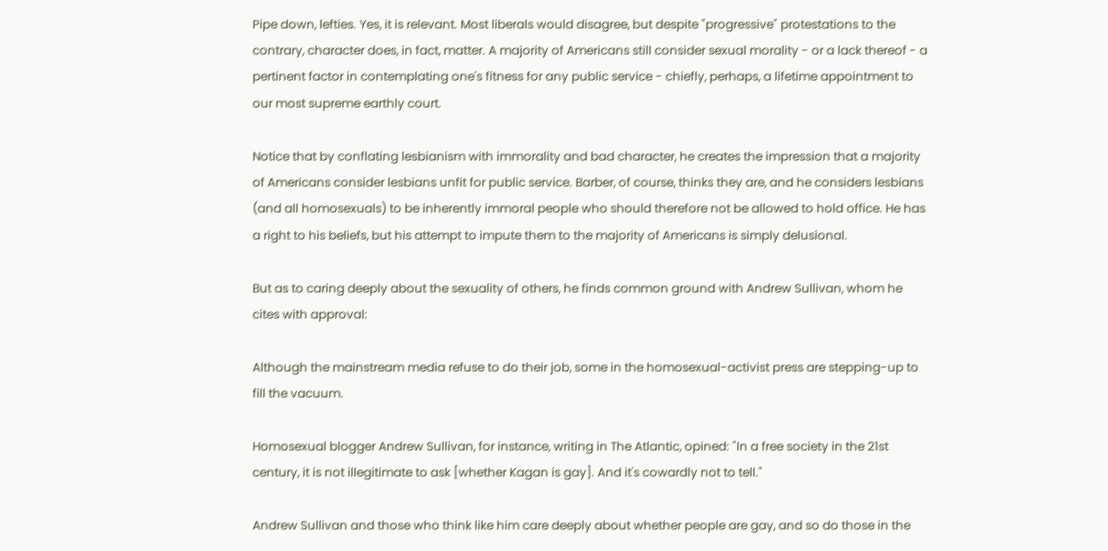Pipe down, lefties. Yes, it is relevant. Most liberals would disagree, but despite "progressive" protestations to the contrary, character does, in fact, matter. A majority of Americans still consider sexual morality - or a lack thereof - a pertinent factor in contemplating one's fitness for any public service - chiefly, perhaps, a lifetime appointment to our most supreme earthly court.

Notice that by conflating lesbianism with immorality and bad character, he creates the impression that a majority of Americans consider lesbians unfit for public service. Barber, of course, thinks they are, and he considers lesbians (and all homosexuals) to be inherently immoral people who should therefore not be allowed to hold office. He has a right to his beliefs, but his attempt to impute them to the majority of Americans is simply delusional.

But as to caring deeply about the sexuality of others, he finds common ground with Andrew Sullivan, whom he cites with approval:

Although the mainstream media refuse to do their job, some in the homosexual-activist press are stepping-up to fill the vacuum.

Homosexual blogger Andrew Sullivan, for instance, writing in The Atlantic, opined: "In a free society in the 21st century, it is not illegitimate to ask [whether Kagan is gay]. And it's cowardly not to tell."

Andrew Sullivan and those who think like him care deeply about whether people are gay, and so do those in the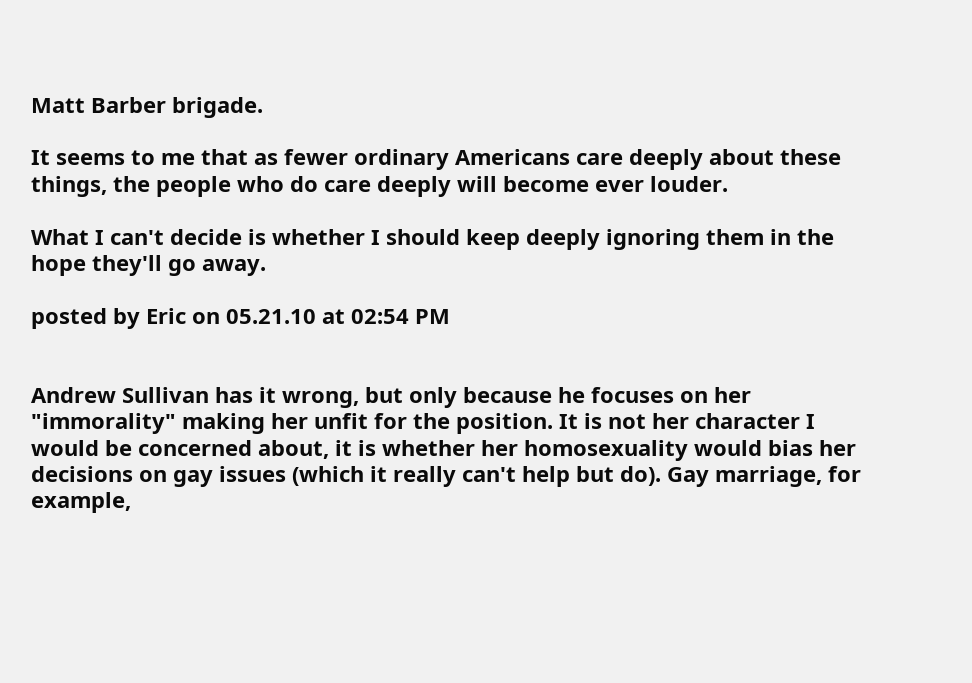Matt Barber brigade.

It seems to me that as fewer ordinary Americans care deeply about these things, the people who do care deeply will become ever louder.

What I can't decide is whether I should keep deeply ignoring them in the hope they'll go away.

posted by Eric on 05.21.10 at 02:54 PM


Andrew Sullivan has it wrong, but only because he focuses on her "immorality" making her unfit for the position. It is not her character I would be concerned about, it is whether her homosexuality would bias her decisions on gay issues (which it really can't help but do). Gay marriage, for example,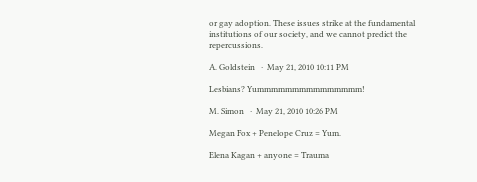or gay adoption. These issues strike at the fundamental institutions of our society, and we cannot predict the repercussions.

A. Goldstein   ·  May 21, 2010 10:11 PM

Lesbians? Yummmmmmmmmmmmmmm!

M. Simon   ·  May 21, 2010 10:26 PM

Megan Fox + Penelope Cruz = Yum.

Elena Kagan + anyone = Trauma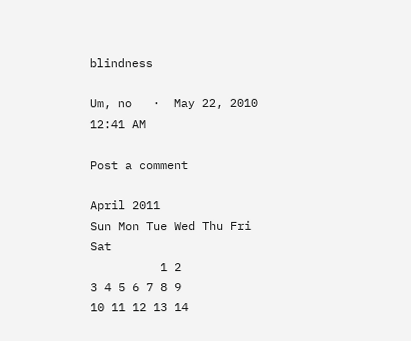blindness

Um, no   ·  May 22, 2010 12:41 AM

Post a comment

April 2011
Sun Mon Tue Wed Thu Fri Sat
          1 2
3 4 5 6 7 8 9
10 11 12 13 14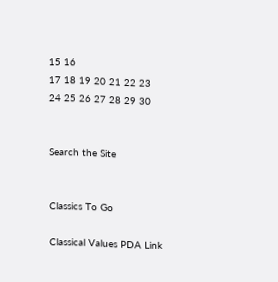15 16
17 18 19 20 21 22 23
24 25 26 27 28 29 30


Search the Site


Classics To Go

Classical Values PDA Link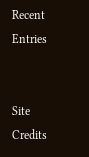Recent Entries


Site Credits